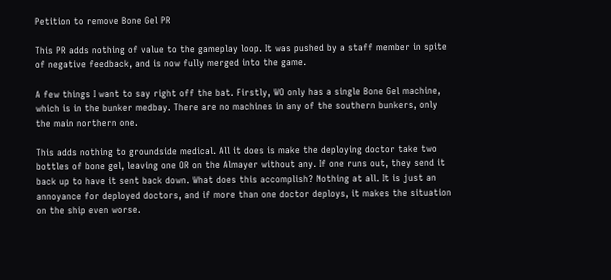Petition to remove Bone Gel PR

This PR adds nothing of value to the gameplay loop. It was pushed by a staff member in spite of negative feedback, and is now fully merged into the game.

A few things I want to say right off the bat. Firstly, WO only has a single Bone Gel machine, which is in the bunker medbay. There are no machines in any of the southern bunkers, only the main northern one.

This adds nothing to groundside medical. All it does is make the deploying doctor take two bottles of bone gel, leaving one OR on the Almayer without any. If one runs out, they send it back up to have it sent back down. What does this accomplish? Nothing at all. It is just an annoyance for deployed doctors, and if more than one doctor deploys, it makes the situation on the ship even worse.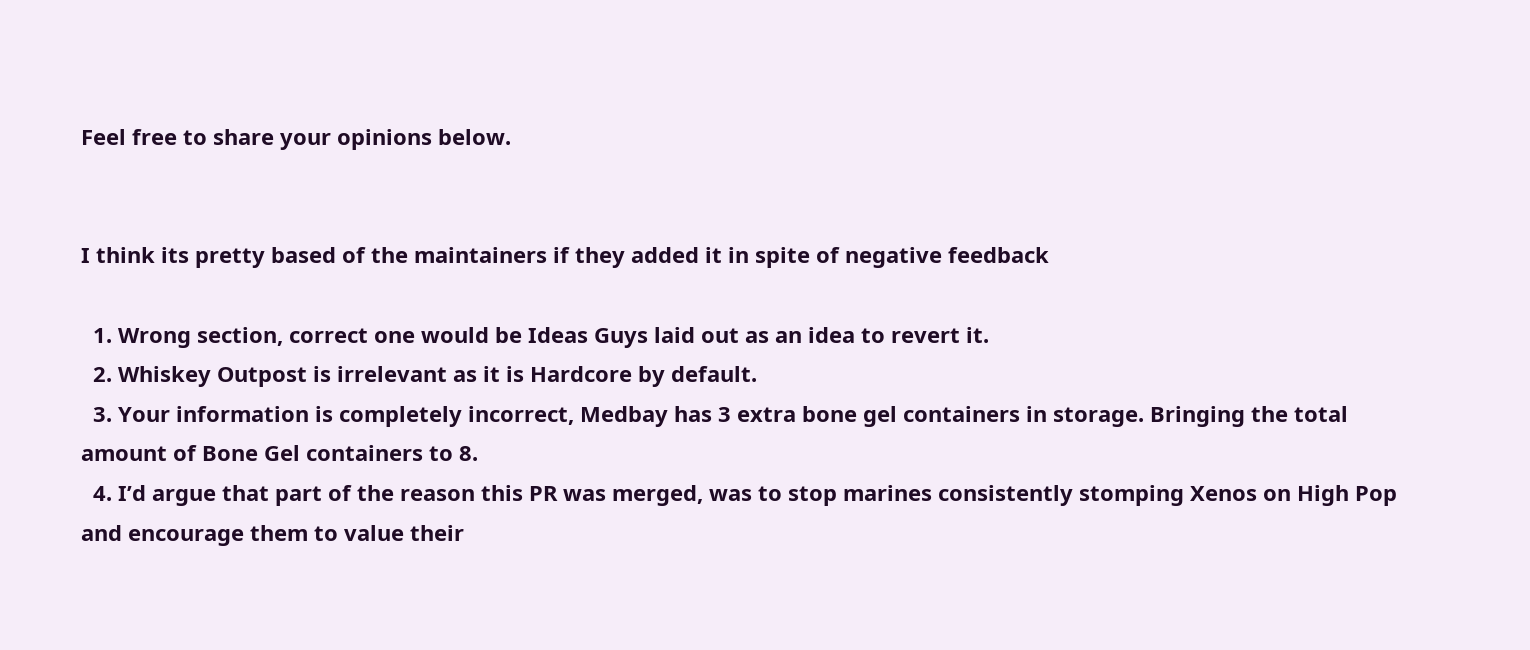Feel free to share your opinions below.


I think its pretty based of the maintainers if they added it in spite of negative feedback

  1. Wrong section, correct one would be Ideas Guys laid out as an idea to revert it.
  2. Whiskey Outpost is irrelevant as it is Hardcore by default.
  3. Your information is completely incorrect, Medbay has 3 extra bone gel containers in storage. Bringing the total amount of Bone Gel containers to 8.
  4. I’d argue that part of the reason this PR was merged, was to stop marines consistently stomping Xenos on High Pop and encourage them to value their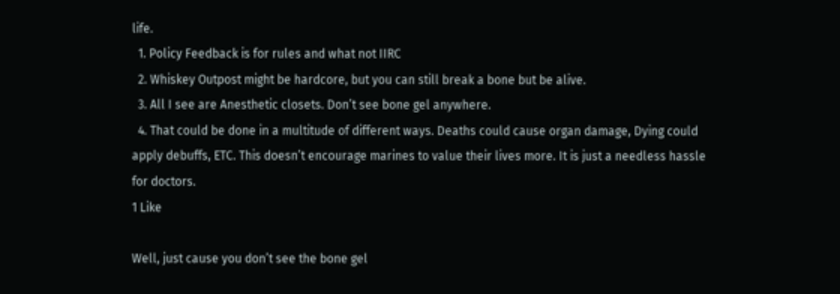life.
  1. Policy Feedback is for rules and what not IIRC
  2. Whiskey Outpost might be hardcore, but you can still break a bone but be alive.
  3. All I see are Anesthetic closets. Don’t see bone gel anywhere.
  4. That could be done in a multitude of different ways. Deaths could cause organ damage, Dying could apply debuffs, ETC. This doesn’t encourage marines to value their lives more. It is just a needless hassle for doctors.
1 Like

Well, just cause you don’t see the bone gel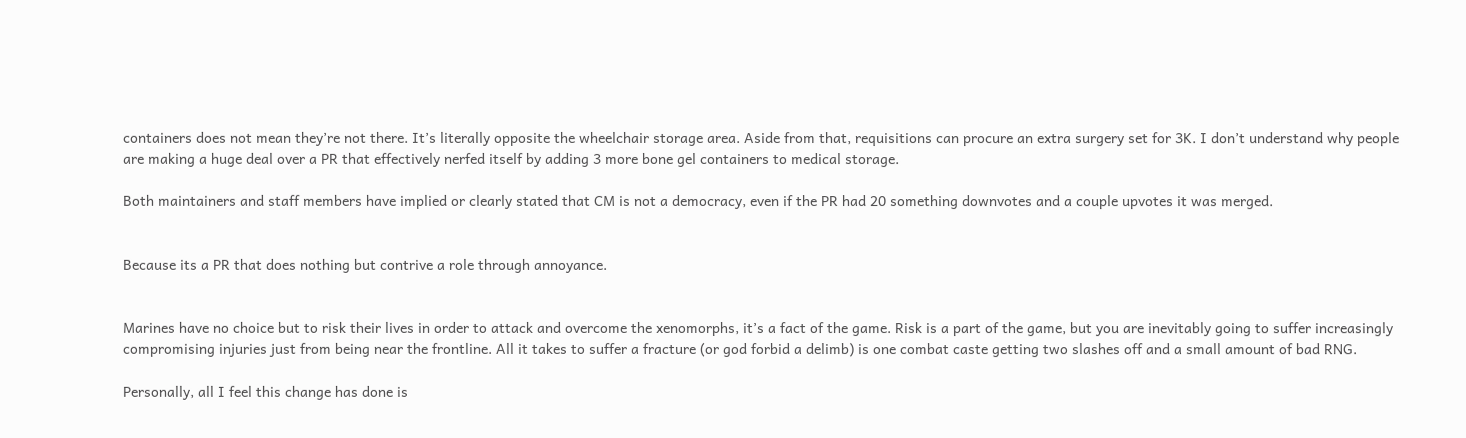containers does not mean they’re not there. It’s literally opposite the wheelchair storage area. Aside from that, requisitions can procure an extra surgery set for 3K. I don’t understand why people are making a huge deal over a PR that effectively nerfed itself by adding 3 more bone gel containers to medical storage.

Both maintainers and staff members have implied or clearly stated that CM is not a democracy, even if the PR had 20 something downvotes and a couple upvotes it was merged.


Because its a PR that does nothing but contrive a role through annoyance.


Marines have no choice but to risk their lives in order to attack and overcome the xenomorphs, it’s a fact of the game. Risk is a part of the game, but you are inevitably going to suffer increasingly compromising injuries just from being near the frontline. All it takes to suffer a fracture (or god forbid a delimb) is one combat caste getting two slashes off and a small amount of bad RNG.

Personally, all I feel this change has done is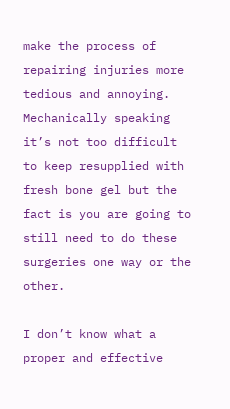make the process of repairing injuries more tedious and annoying. Mechanically speaking it’s not too difficult to keep resupplied with fresh bone gel but the fact is you are going to still need to do these surgeries one way or the other.

I don’t know what a proper and effective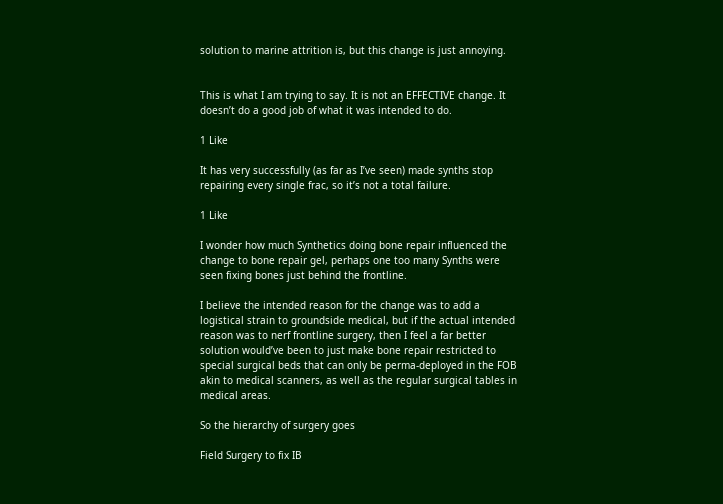solution to marine attrition is, but this change is just annoying.


This is what I am trying to say. It is not an EFFECTIVE change. It doesn’t do a good job of what it was intended to do.

1 Like

It has very successfully (as far as I’ve seen) made synths stop repairing every single frac, so it’s not a total failure.

1 Like

I wonder how much Synthetics doing bone repair influenced the change to bone repair gel, perhaps one too many Synths were seen fixing bones just behind the frontline.

I believe the intended reason for the change was to add a logistical strain to groundside medical, but if the actual intended reason was to nerf frontline surgery, then I feel a far better solution would’ve been to just make bone repair restricted to special surgical beds that can only be perma-deployed in the FOB akin to medical scanners, as well as the regular surgical tables in medical areas.

So the hierarchy of surgery goes

Field Surgery to fix IB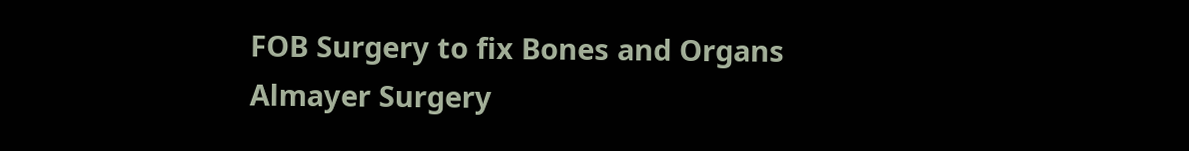FOB Surgery to fix Bones and Organs
Almayer Surgery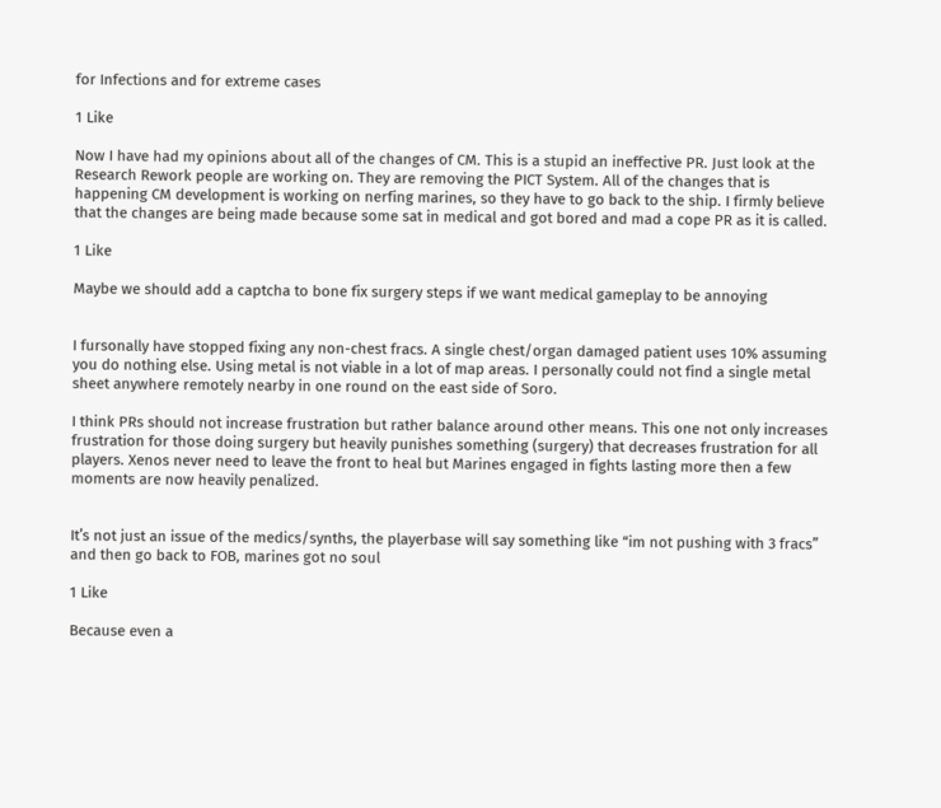for Infections and for extreme cases

1 Like

Now I have had my opinions about all of the changes of CM. This is a stupid an ineffective PR. Just look at the Research Rework people are working on. They are removing the PICT System. All of the changes that is happening CM development is working on nerfing marines, so they have to go back to the ship. I firmly believe that the changes are being made because some sat in medical and got bored and mad a cope PR as it is called.

1 Like

Maybe we should add a captcha to bone fix surgery steps if we want medical gameplay to be annoying


I fursonally have stopped fixing any non-chest fracs. A single chest/organ damaged patient uses 10% assuming you do nothing else. Using metal is not viable in a lot of map areas. I personally could not find a single metal sheet anywhere remotely nearby in one round on the east side of Soro.

I think PRs should not increase frustration but rather balance around other means. This one not only increases frustration for those doing surgery but heavily punishes something (surgery) that decreases frustration for all players. Xenos never need to leave the front to heal but Marines engaged in fights lasting more then a few moments are now heavily penalized.


It’s not just an issue of the medics/synths, the playerbase will say something like “im not pushing with 3 fracs” and then go back to FOB, marines got no soul

1 Like

Because even a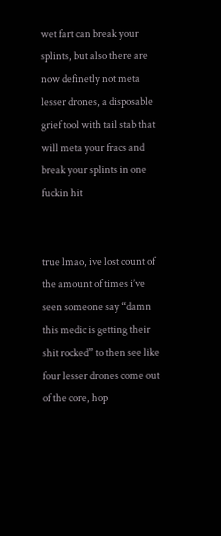wet fart can break your splints, but also there are now definetly not meta lesser drones, a disposable grief tool with tail stab that will meta your fracs and break your splints in one fuckin hit


true lmao, ive lost count of the amount of times i’ve seen someone say “damn this medic is getting their shit rocked” to then see like four lesser drones come out of the core, hop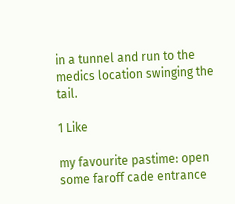in a tunnel and run to the medics location swinging the tail.

1 Like

my favourite pastime: open some faroff cade entrance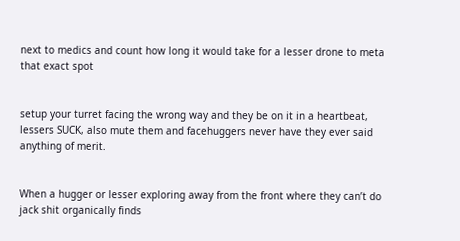next to medics and count how long it would take for a lesser drone to meta that exact spot


setup your turret facing the wrong way and they be on it in a heartbeat, lessers SUCK, also mute them and facehuggers never have they ever said anything of merit.


When a hugger or lesser exploring away from the front where they can’t do jack shit organically finds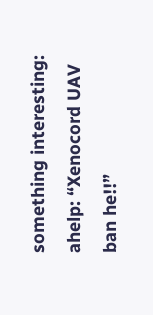something interesting:
ahelp: “Xenocord UAV ban he!!”